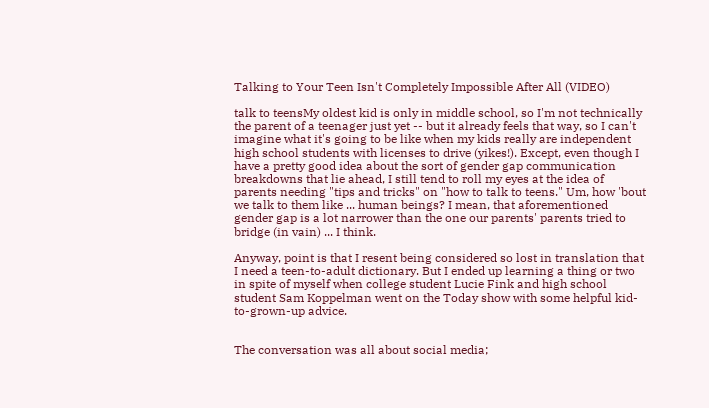Talking to Your Teen Isn't Completely Impossible After All (VIDEO)

talk to teensMy oldest kid is only in middle school, so I'm not technically the parent of a teenager just yet -- but it already feels that way, so I can't imagine what it's going to be like when my kids really are independent high school students with licenses to drive (yikes!). Except, even though I have a pretty good idea about the sort of gender gap communication breakdowns that lie ahead, I still tend to roll my eyes at the idea of parents needing "tips and tricks" on "how to talk to teens." Um, how 'bout we talk to them like ... human beings? I mean, that aforementioned gender gap is a lot narrower than the one our parents' parents tried to bridge (in vain) ... I think.

Anyway, point is that I resent being considered so lost in translation that I need a teen-to-adult dictionary. But I ended up learning a thing or two in spite of myself when college student Lucie Fink and high school student Sam Koppelman went on the Today show with some helpful kid-to-grown-up advice.


The conversation was all about social media;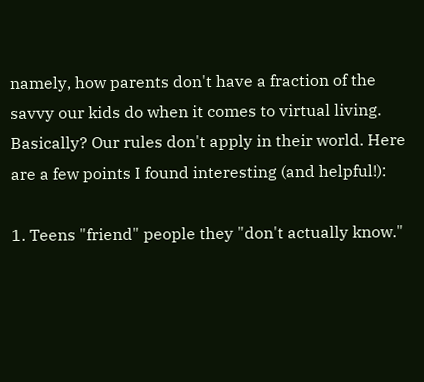namely, how parents don't have a fraction of the savvy our kids do when it comes to virtual living. Basically? Our rules don't apply in their world. Here are a few points I found interesting (and helpful!):

1. Teens "friend" people they "don't actually know."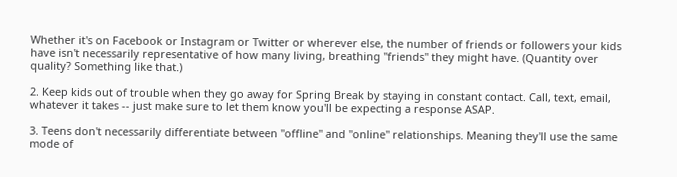Whether it's on Facebook or Instagram or Twitter or wherever else, the number of friends or followers your kids have isn't necessarily representative of how many living, breathing "friends" they might have. (Quantity over quality? Something like that.)

2. Keep kids out of trouble when they go away for Spring Break by staying in constant contact. Call, text, email, whatever it takes -- just make sure to let them know you'll be expecting a response ASAP.

3. Teens don't necessarily differentiate between "offline" and "online" relationships. Meaning they'll use the same mode of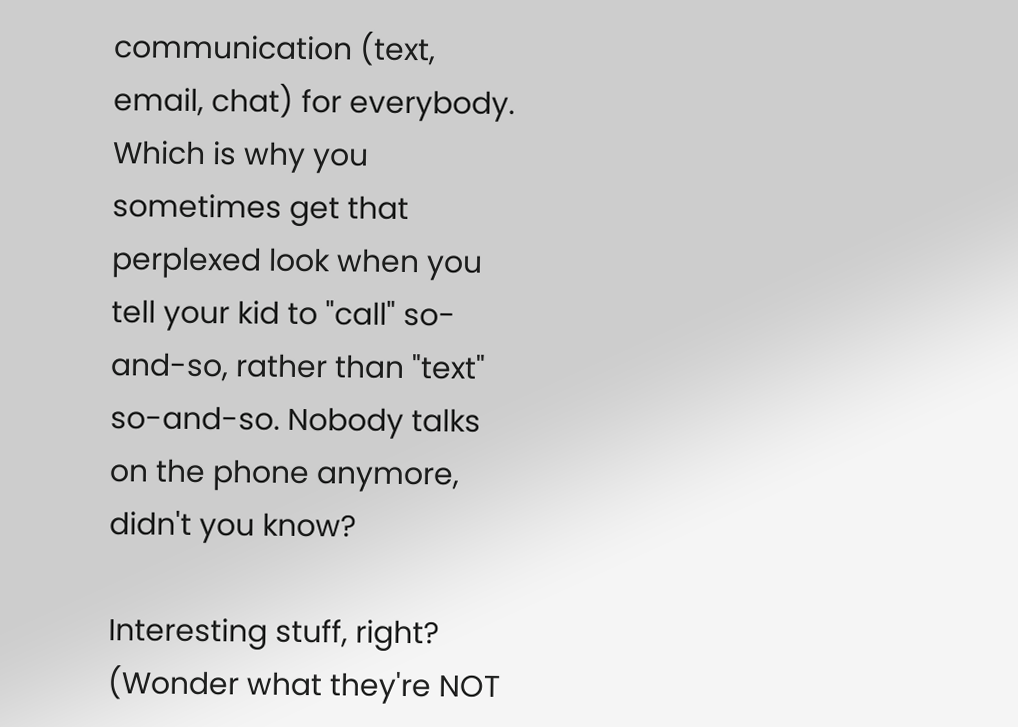communication (text, email, chat) for everybody. Which is why you sometimes get that perplexed look when you tell your kid to "call" so-and-so, rather than "text" so-and-so. Nobody talks on the phone anymore, didn't you know?

Interesting stuff, right? (Wonder what they're NOT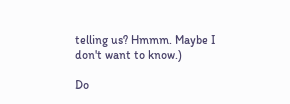telling us? Hmmm. Maybe I don't want to know.)

Do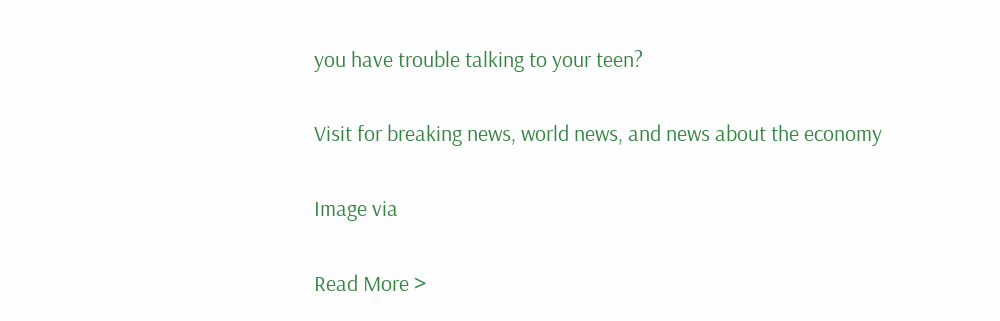you have trouble talking to your teen?

Visit for breaking news, world news, and news about the economy

Image via

Read More >